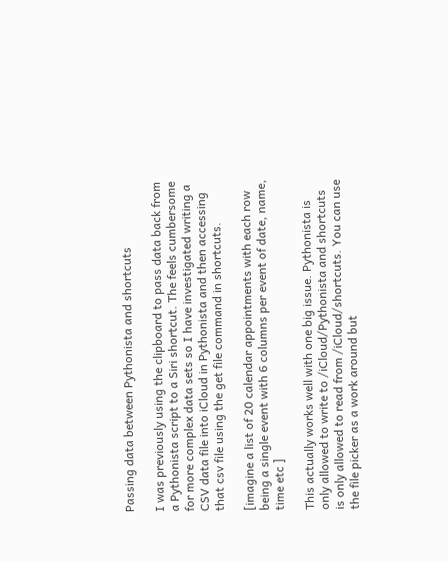Passing data between Pythonista and shortcuts

I was previously using the clipboard to pass data back from a Pythonista script to a Siri shortcut. The feels cumbersome for more complex data sets so I have investigated writing a CSV data file into iCloud in Pythonista and then accessing that csv file using the get file command in shortcuts.

[imagine a list of 20 calendar appointments with each row being a single event with 6 columns per event of date, name, time etc ]

This actually works well with one big issue. Pythonista is only allowed to write to /iCloud/Pythonista and shortcuts is only allowed to read from /iCloud/shortcuts. You can use the file picker as a work around but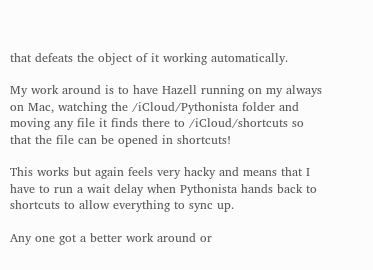that defeats the object of it working automatically.

My work around is to have Hazell running on my always on Mac, watching the /iCloud/Pythonista folder and moving any file it finds there to /iCloud/shortcuts so that the file can be opened in shortcuts!

This works but again feels very hacky and means that I have to run a wait delay when Pythonista hands back to shortcuts to allow everything to sync up.

Any one got a better work around or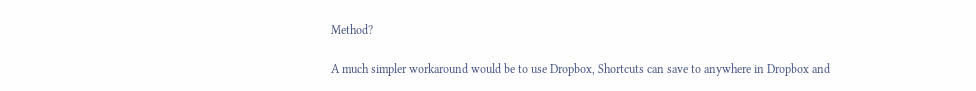Method?

A much simpler workaround would be to use Dropbox, Shortcuts can save to anywhere in Dropbox and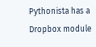Pythonista has a Dropbox module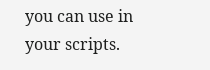you can use in your scripts.